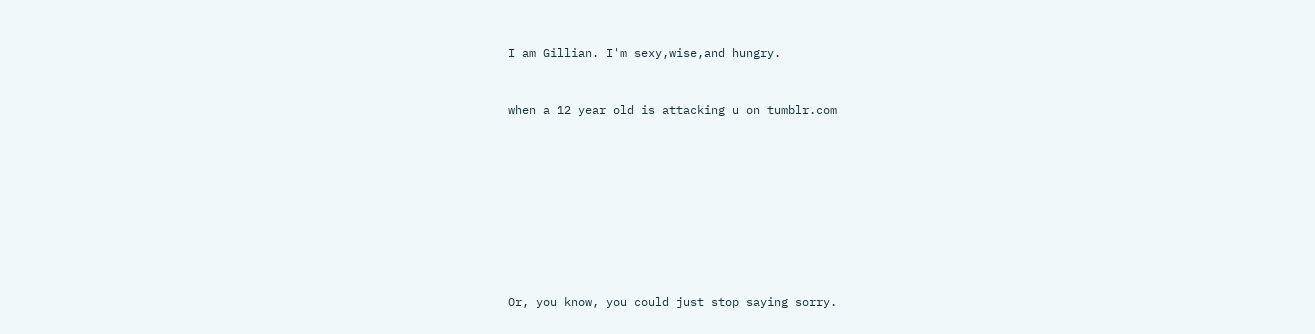I am Gillian. I'm sexy,wise,and hungry.


when a 12 year old is attacking u on tumblr.com









Or, you know, you could just stop saying sorry.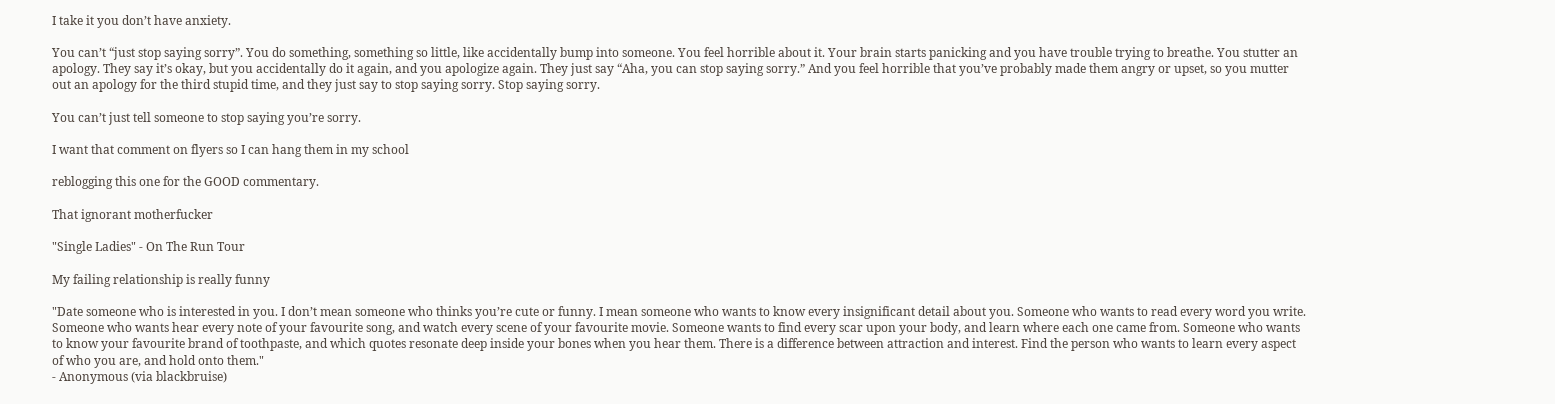I take it you don’t have anxiety.

You can’t “just stop saying sorry”. You do something, something so little, like accidentally bump into someone. You feel horrible about it. Your brain starts panicking and you have trouble trying to breathe. You stutter an apology. They say it’s okay, but you accidentally do it again, and you apologize again. They just say “Aha, you can stop saying sorry.” And you feel horrible that you’ve probably made them angry or upset, so you mutter out an apology for the third stupid time, and they just say to stop saying sorry. Stop saying sorry.

You can’t just tell someone to stop saying you’re sorry.

I want that comment on flyers so I can hang them in my school

reblogging this one for the GOOD commentary.

That ignorant motherfucker

"Single Ladies" - On The Run Tour

My failing relationship is really funny

"Date someone who is interested in you. I don’t mean someone who thinks you’re cute or funny. I mean someone who wants to know every insignificant detail about you. Someone who wants to read every word you write. Someone who wants hear every note of your favourite song, and watch every scene of your favourite movie. Someone wants to find every scar upon your body, and learn where each one came from. Someone who wants to know your favourite brand of toothpaste, and which quotes resonate deep inside your bones when you hear them. There is a difference between attraction and interest. Find the person who wants to learn every aspect of who you are, and hold onto them."
- Anonymous (via blackbruise)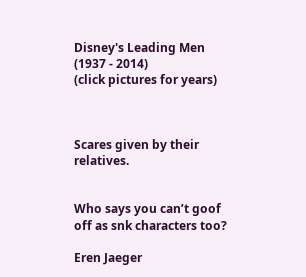Disney's Leading Men (1937 - 2014)
(click pictures for years)



Scares given by their relatives.


Who says you can’t goof off as snk characters too?

Eren Jaeger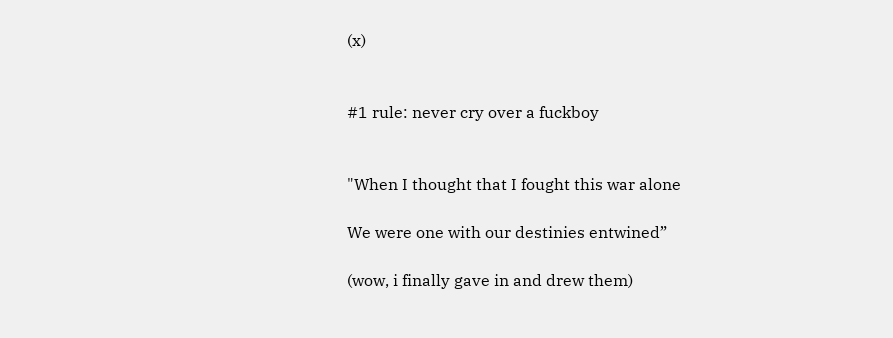(x)


#1 rule: never cry over a fuckboy


"When I thought that I fought this war alone

We were one with our destinies entwined”

(wow, i finally gave in and drew them)